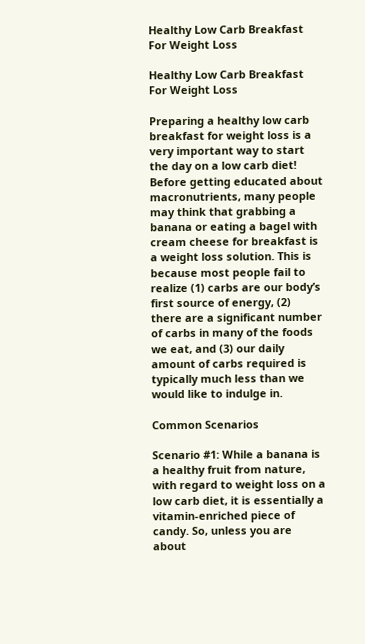Healthy Low Carb Breakfast For Weight Loss

Healthy Low Carb Breakfast For Weight Loss

Preparing a healthy low carb breakfast for weight loss is a very important way to start the day on a low carb diet! Before getting educated about macronutrients, many people may think that grabbing a banana or eating a bagel with cream cheese for breakfast is a weight loss solution. This is because most people fail to realize (1) carbs are our body’s first source of energy, (2) there are a significant number of carbs in many of the foods we eat, and (3) our daily amount of carbs required is typically much less than we would like to indulge in.

Common Scenarios

Scenario #1: While a banana is a healthy fruit from nature, with regard to weight loss on a low carb diet, it is essentially a vitamin-enriched piece of candy. So, unless you are about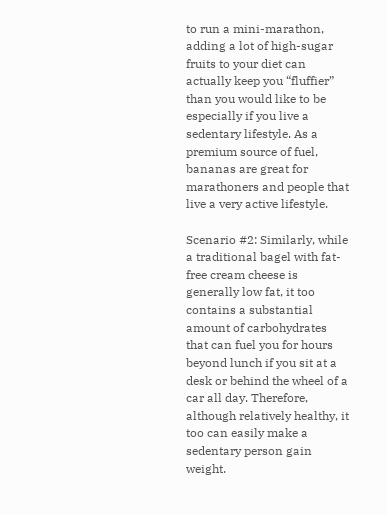to run a mini-marathon, adding a lot of high-sugar fruits to your diet can actually keep you “fluffier” than you would like to be especially if you live a sedentary lifestyle. As a premium source of fuel, bananas are great for marathoners and people that live a very active lifestyle.

Scenario #2: Similarly, while a traditional bagel with fat-free cream cheese is generally low fat, it too contains a substantial amount of carbohydrates that can fuel you for hours beyond lunch if you sit at a desk or behind the wheel of a car all day. Therefore, although relatively healthy, it too can easily make a sedentary person gain weight.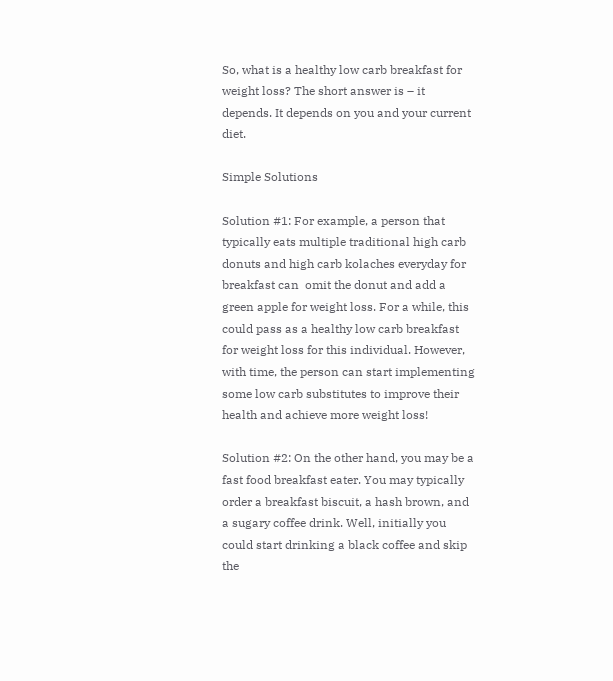So, what is a healthy low carb breakfast for weight loss? The short answer is – it depends. It depends on you and your current diet.

Simple Solutions

Solution #1: For example, a person that typically eats multiple traditional high carb donuts and high carb kolaches everyday for breakfast can  omit the donut and add a green apple for weight loss. For a while, this could pass as a healthy low carb breakfast for weight loss for this individual. However, with time, the person can start implementing some low carb substitutes to improve their health and achieve more weight loss!

Solution #2: On the other hand, you may be a fast food breakfast eater. You may typically order a breakfast biscuit, a hash brown, and a sugary coffee drink. Well, initially you could start drinking a black coffee and skip the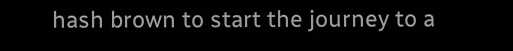hash brown to start the journey to a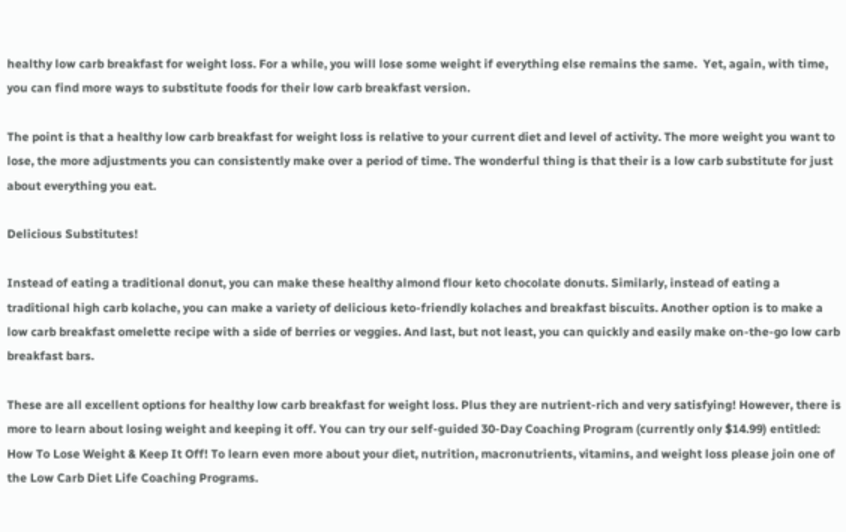healthy low carb breakfast for weight loss. For a while, you will lose some weight if everything else remains the same.  Yet, again, with time, you can find more ways to substitute foods for their low carb breakfast version.

The point is that a healthy low carb breakfast for weight loss is relative to your current diet and level of activity. The more weight you want to lose, the more adjustments you can consistently make over a period of time. The wonderful thing is that their is a low carb substitute for just about everything you eat.

Delicious Substitutes!

Instead of eating a traditional donut, you can make these healthy almond flour keto chocolate donuts. Similarly, instead of eating a traditional high carb kolache, you can make a variety of delicious keto-friendly kolaches and breakfast biscuits. Another option is to make a low carb breakfast omelette recipe with a side of berries or veggies. And last, but not least, you can quickly and easily make on-the-go low carb breakfast bars.

These are all excellent options for healthy low carb breakfast for weight loss. Plus they are nutrient-rich and very satisfying! However, there is more to learn about losing weight and keeping it off. You can try our self-guided 30-Day Coaching Program (currently only $14.99) entitled: How To Lose Weight & Keep It Off! To learn even more about your diet, nutrition, macronutrients, vitamins, and weight loss please join one of the Low Carb Diet Life Coaching Programs.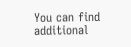You can find additional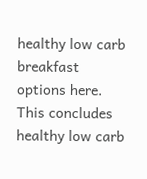healthy low carb breakfast options here. This concludes healthy low carb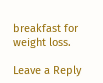breakfast for weight loss.

Leave a Reply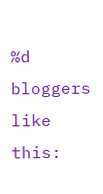%d bloggers like this: